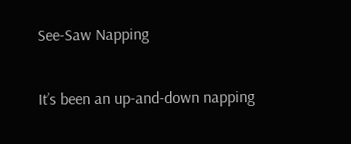See-Saw Napping

It’s been an up-and-down napping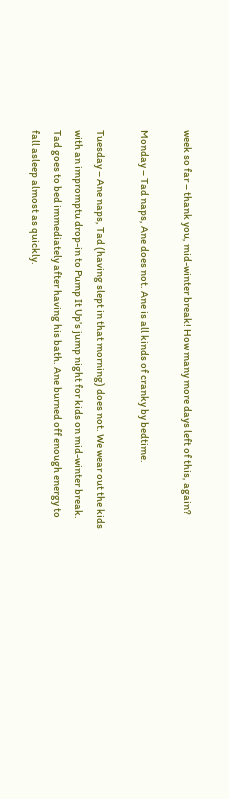week so far – thank you, mid-winter break! How many more days left of this, again?

Monday – Tad naps, Ane does not. Ane is all kinds of cranky by bedtime.

Tuesday – Ane naps, Tad (having slept in that morning) does not. We wear out the kids with an impromptu drop-in to Pump It Up’s jump night for kids on mid-winter break. Tad goes to bed immediately after having his bath. Ane burned off enough energy to fall asleep almost as quickly.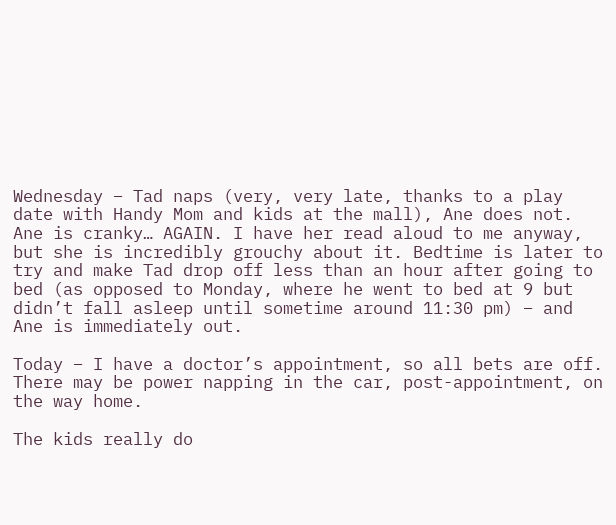Wednesday – Tad naps (very, very late, thanks to a play date with Handy Mom and kids at the mall), Ane does not. Ane is cranky… AGAIN. I have her read aloud to me anyway, but she is incredibly grouchy about it. Bedtime is later to try and make Tad drop off less than an hour after going to bed (as opposed to Monday, where he went to bed at 9 but didn’t fall asleep until sometime around 11:30 pm) – and Ane is immediately out.

Today – I have a doctor’s appointment, so all bets are off. There may be power napping in the car, post-appointment, on the way home.

The kids really do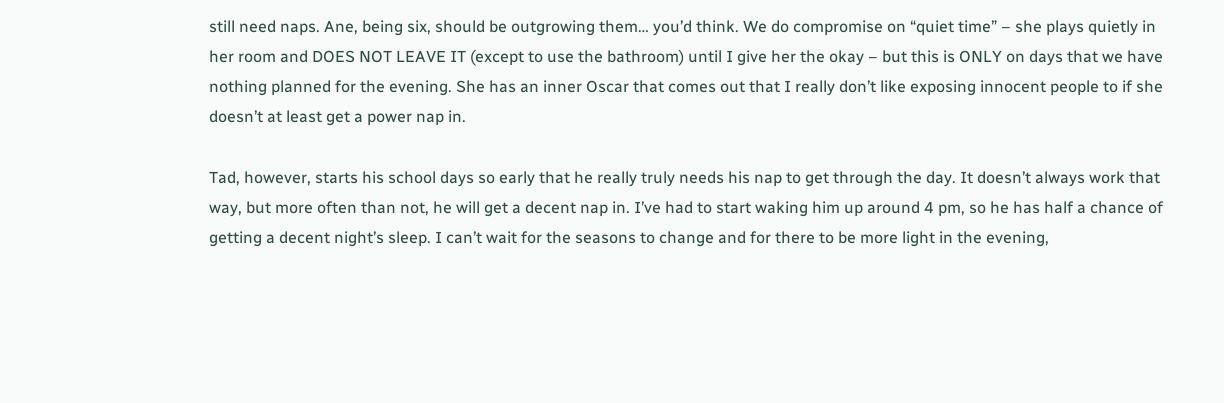still need naps. Ane, being six, should be outgrowing them… you’d think. We do compromise on “quiet time” – she plays quietly in her room and DOES NOT LEAVE IT (except to use the bathroom) until I give her the okay – but this is ONLY on days that we have nothing planned for the evening. She has an inner Oscar that comes out that I really don’t like exposing innocent people to if she doesn’t at least get a power nap in.

Tad, however, starts his school days so early that he really truly needs his nap to get through the day. It doesn’t always work that way, but more often than not, he will get a decent nap in. I’ve had to start waking him up around 4 pm, so he has half a chance of getting a decent night’s sleep. I can’t wait for the seasons to change and for there to be more light in the evening,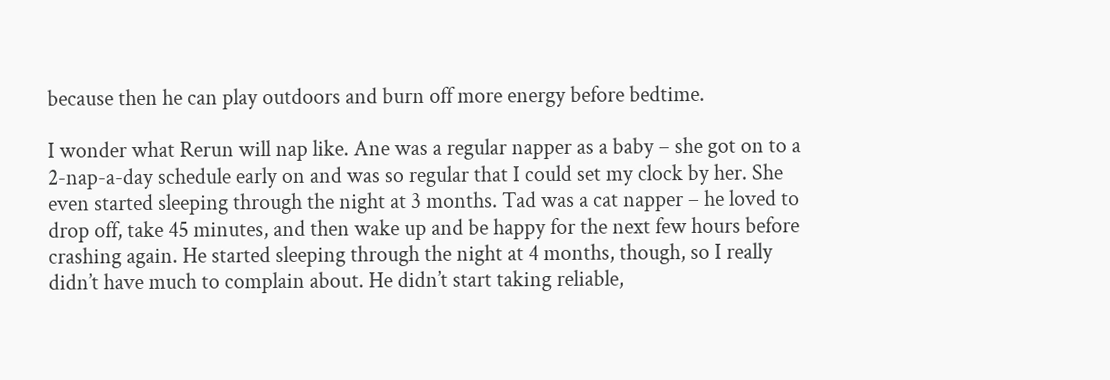because then he can play outdoors and burn off more energy before bedtime.

I wonder what Rerun will nap like. Ane was a regular napper as a baby – she got on to a 2-nap-a-day schedule early on and was so regular that I could set my clock by her. She even started sleeping through the night at 3 months. Tad was a cat napper – he loved to drop off, take 45 minutes, and then wake up and be happy for the next few hours before crashing again. He started sleeping through the night at 4 months, though, so I really didn’t have much to complain about. He didn’t start taking reliable,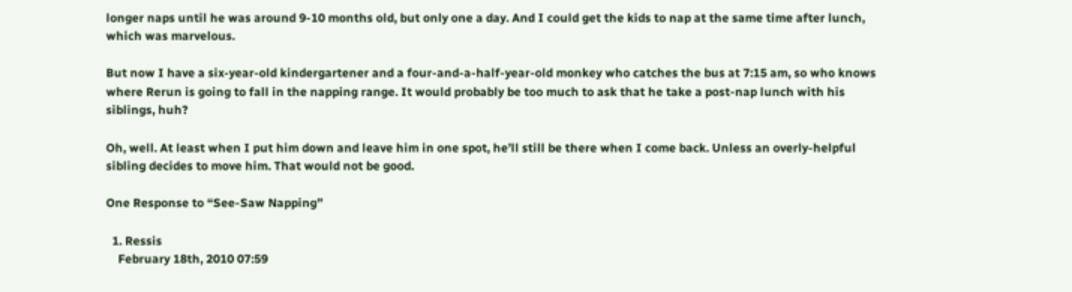longer naps until he was around 9-10 months old, but only one a day. And I could get the kids to nap at the same time after lunch, which was marvelous.

But now I have a six-year-old kindergartener and a four-and-a-half-year-old monkey who catches the bus at 7:15 am, so who knows where Rerun is going to fall in the napping range. It would probably be too much to ask that he take a post-nap lunch with his siblings, huh?

Oh, well. At least when I put him down and leave him in one spot, he’ll still be there when I come back. Unless an overly-helpful sibling decides to move him. That would not be good.

One Response to “See-Saw Napping”

  1. Ressis
    February 18th, 2010 07:59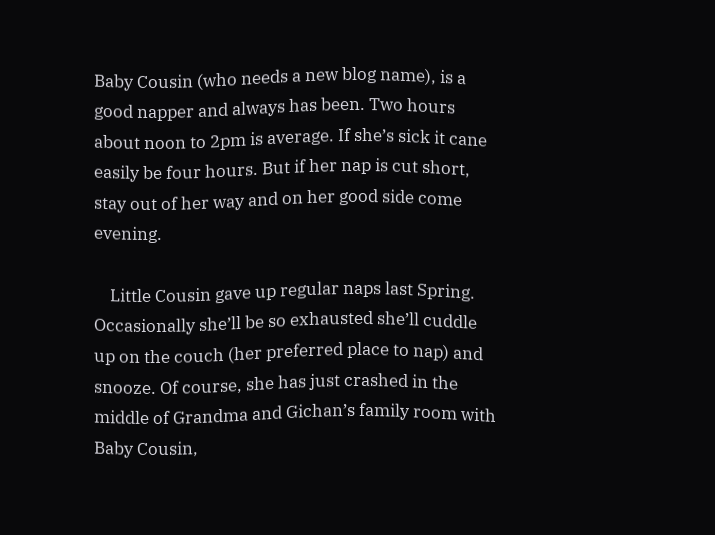Baby Cousin (who needs a new blog name), is a good napper and always has been. Two hours about noon to 2pm is average. If she’s sick it cane easily be four hours. But if her nap is cut short, stay out of her way and on her good side come evening.

    Little Cousin gave up regular naps last Spring. Occasionally she’ll be so exhausted she’ll cuddle up on the couch (her preferred place to nap) and snooze. Of course, she has just crashed in the middle of Grandma and Gichan’s family room with Baby Cousin,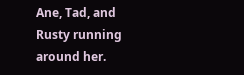Ane, Tad, and Rusty running around her.